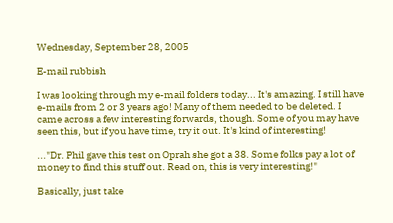Wednesday, September 28, 2005

E-mail rubbish

I was looking through my e-mail folders today... It's amazing. I still have e-mails from 2 or 3 years ago! Many of them needed to be deleted. I came across a few interesting forwards, though. Some of you may have seen this, but if you have time, try it out. It's kind of interesting!

..."Dr. Phil gave this test on Oprah she got a 38. Some folks pay a lot of money to find this stuff out. Read on, this is very interesting!"

Basically, just take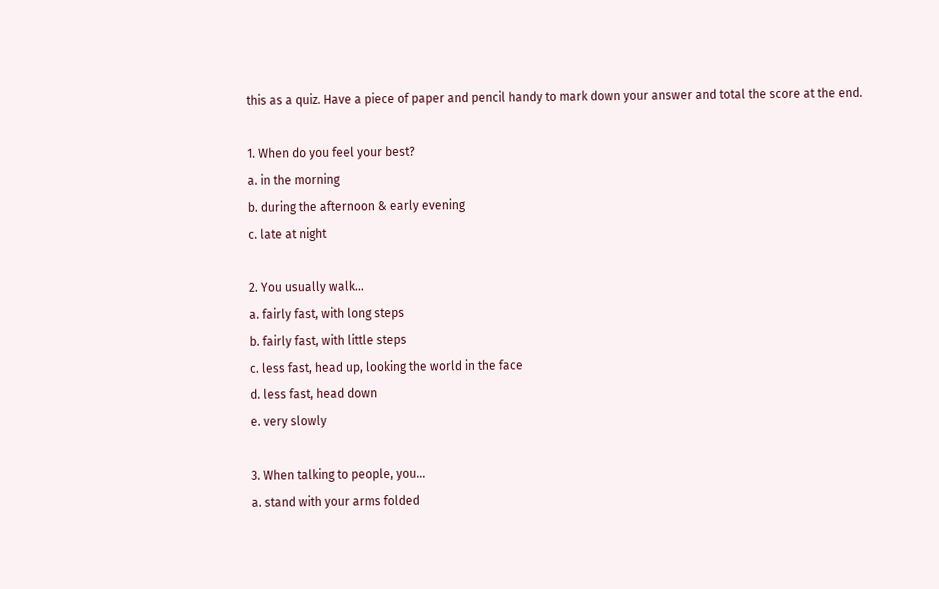this as a quiz. Have a piece of paper and pencil handy to mark down your answer and total the score at the end.

1. When do you feel your best?
a. in the morning
b. during the afternoon & early evening
c. late at night

2. You usually walk...
a. fairly fast, with long steps
b. fairly fast, with little steps
c. less fast, head up, looking the world in the face
d. less fast, head down
e. very slowly

3. When talking to people, you...
a. stand with your arms folded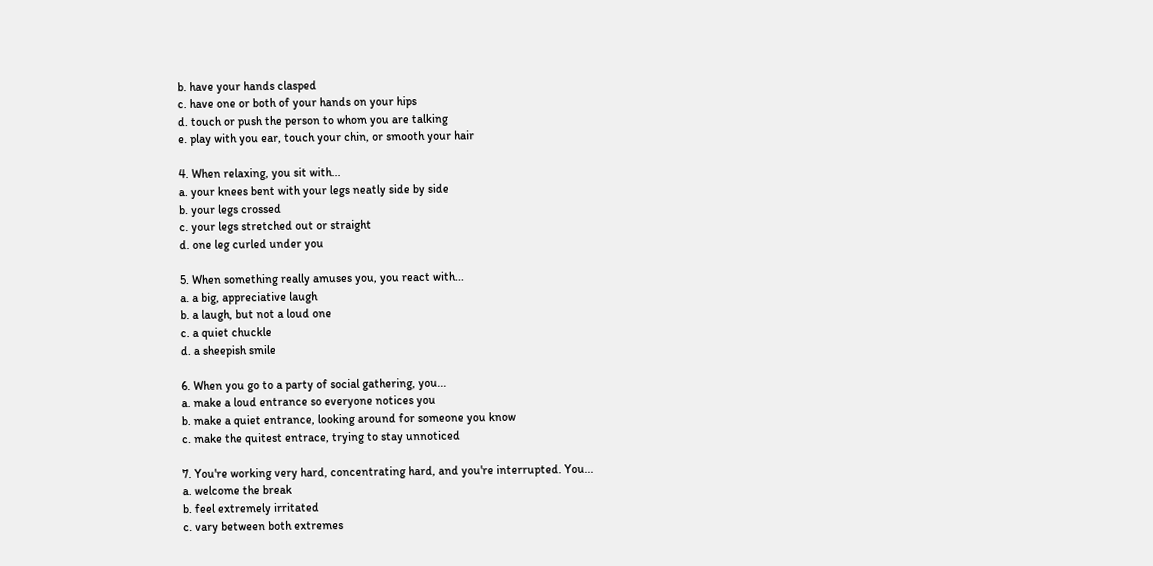b. have your hands clasped
c. have one or both of your hands on your hips
d. touch or push the person to whom you are talking
e. play with you ear, touch your chin, or smooth your hair

4. When relaxing, you sit with...
a. your knees bent with your legs neatly side by side
b. your legs crossed
c. your legs stretched out or straight
d. one leg curled under you

5. When something really amuses you, you react with...
a. a big, appreciative laugh
b. a laugh, but not a loud one
c. a quiet chuckle
d. a sheepish smile

6. When you go to a party of social gathering, you...
a. make a loud entrance so everyone notices you
b. make a quiet entrance, looking around for someone you know
c. make the quitest entrace, trying to stay unnoticed

7. You're working very hard, concentrating hard, and you're interrupted. You...
a. welcome the break
b. feel extremely irritated
c. vary between both extremes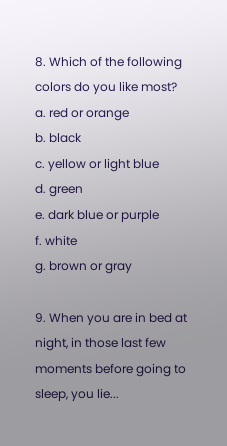8. Which of the following colors do you like most?
a. red or orange
b. black
c. yellow or light blue
d. green
e. dark blue or purple
f. white
g. brown or gray

9. When you are in bed at night, in those last few moments before going to sleep, you lie...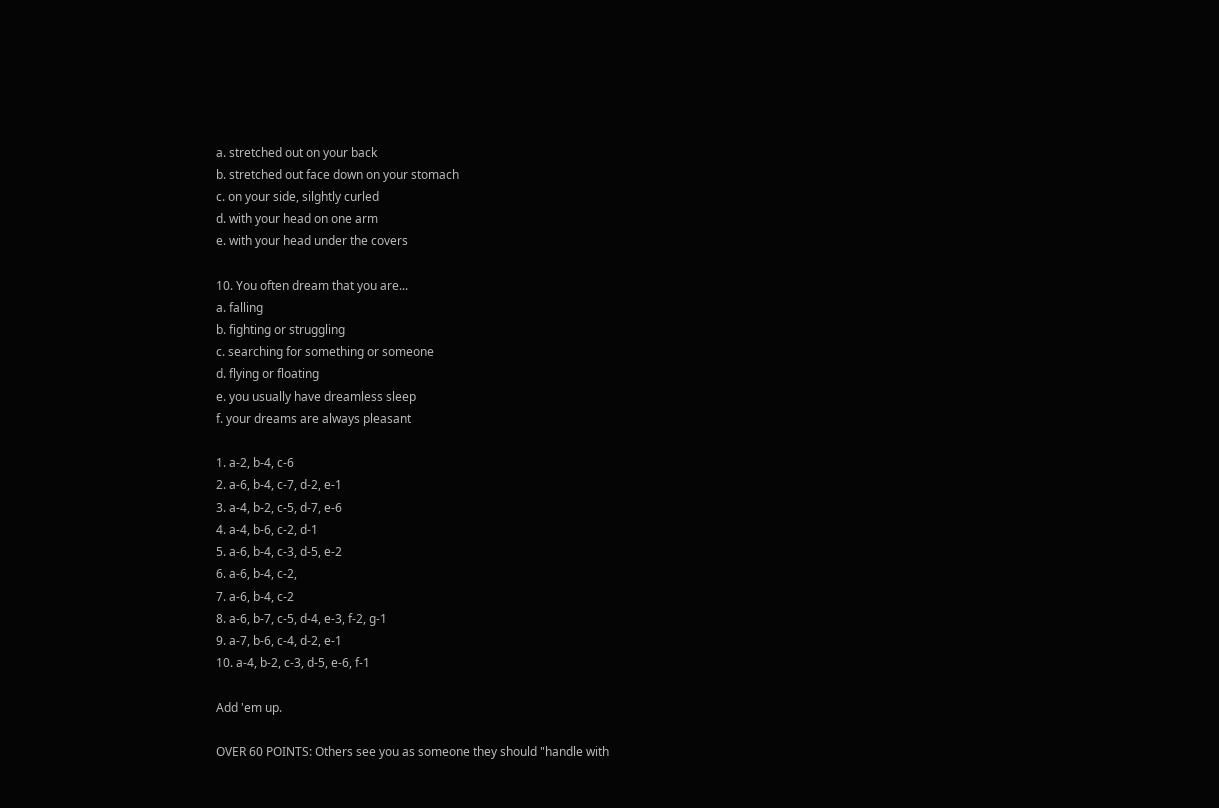a. stretched out on your back
b. stretched out face down on your stomach
c. on your side, silghtly curled
d. with your head on one arm
e. with your head under the covers

10. You often dream that you are...
a. falling
b. fighting or struggling
c. searching for something or someone
d. flying or floating
e. you usually have dreamless sleep
f. your dreams are always pleasant

1. a-2, b-4, c-6
2. a-6, b-4, c-7, d-2, e-1
3. a-4, b-2, c-5, d-7, e-6
4. a-4, b-6, c-2, d-1
5. a-6, b-4, c-3, d-5, e-2
6. a-6, b-4, c-2,
7. a-6, b-4, c-2
8. a-6, b-7, c-5, d-4, e-3, f-2, g-1
9. a-7, b-6, c-4, d-2, e-1
10. a-4, b-2, c-3, d-5, e-6, f-1

Add 'em up.

OVER 60 POINTS: Others see you as someone they should "handle with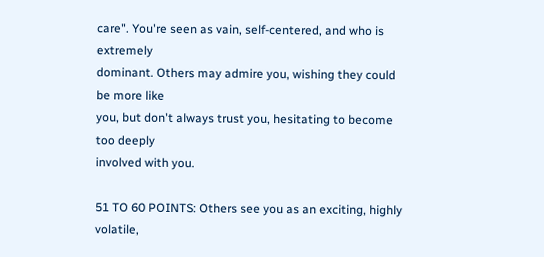care". You're seen as vain, self-centered, and who is extremely
dominant. Others may admire you, wishing they could be more like
you, but don't always trust you, hesitating to become too deeply
involved with you.

51 TO 60 POINTS: Others see you as an exciting, highly volatile,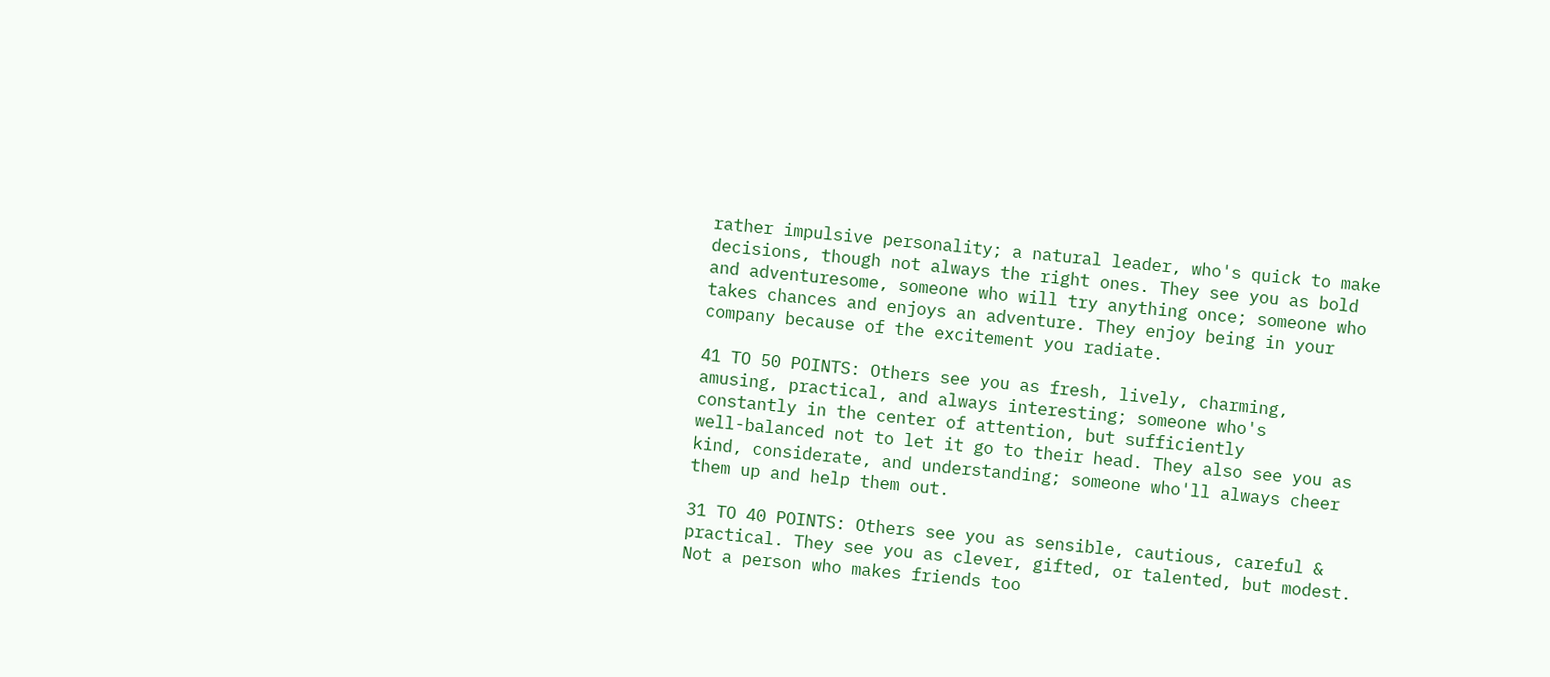rather impulsive personality; a natural leader, who's quick to make
decisions, though not always the right ones. They see you as bold
and adventuresome, someone who will try anything once; someone who
takes chances and enjoys an adventure. They enjoy being in your
company because of the excitement you radiate.

41 TO 50 POINTS: Others see you as fresh, lively, charming,
amusing, practical, and always interesting; someone who's
constantly in the center of attention, but sufficiently
well-balanced not to let it go to their head. They also see you as
kind, considerate, and understanding; someone who'll always cheer
them up and help them out.

31 TO 40 POINTS: Others see you as sensible, cautious, careful &
practical. They see you as clever, gifted, or talented, but modest.
Not a person who makes friends too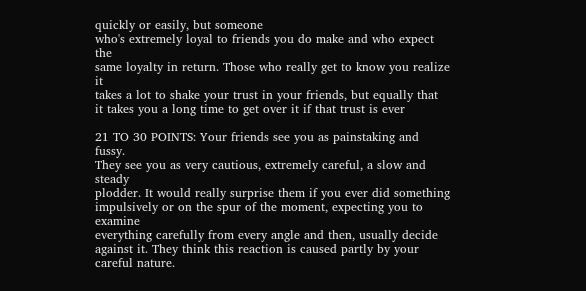quickly or easily, but someone
who's extremely loyal to friends you do make and who expect the
same loyalty in return. Those who really get to know you realize it
takes a lot to shake your trust in your friends, but equally that
it takes you a long time to get over it if that trust is ever

21 TO 30 POINTS: Your friends see you as painstaking and fussy.
They see you as very cautious, extremely careful, a slow and steady
plodder. It would really surprise them if you ever did something
impulsively or on the spur of the moment, expecting you to examine
everything carefully from every angle and then, usually decide
against it. They think this reaction is caused partly by your
careful nature.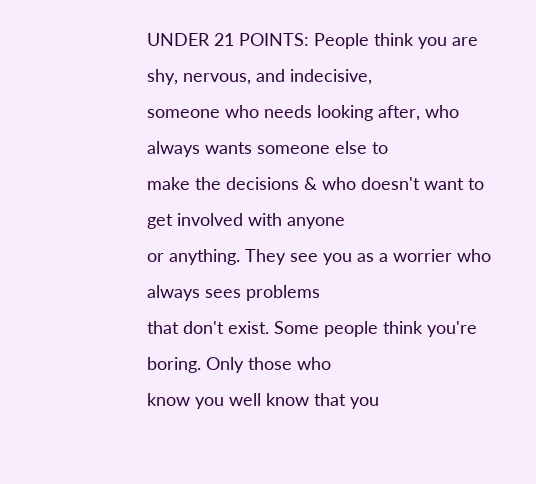UNDER 21 POINTS: People think you are shy, nervous, and indecisive,
someone who needs looking after, who always wants someone else to
make the decisions & who doesn't want to get involved with anyone
or anything. They see you as a worrier who always sees problems
that don't exist. Some people think you're boring. Only those who
know you well know that you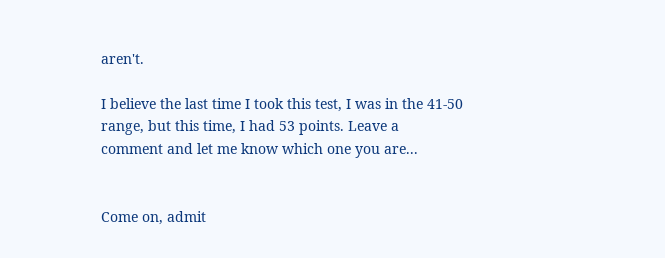aren't.

I believe the last time I took this test, I was in the 41-50 range, but this time, I had 53 points. Leave a comment and let me know which one you are...


Come on, admit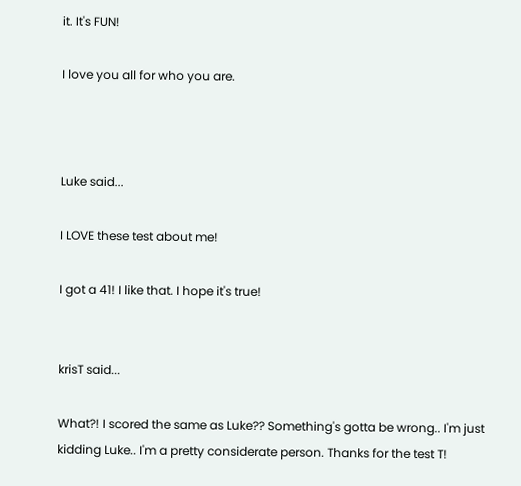it. It's FUN!

I love you all for who you are.



Luke said...

I LOVE these test about me!

I got a 41! I like that. I hope it's true!


krisT said...

What?! I scored the same as Luke?? Something's gotta be wrong.. I'm just kidding Luke.. I'm a pretty considerate person. Thanks for the test T!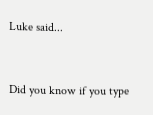Luke said...


Did you know if you type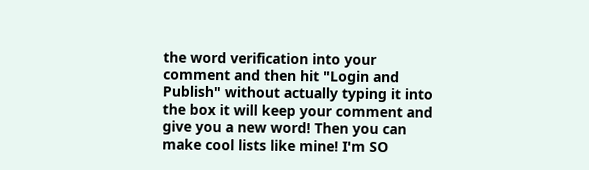the word verification into your comment and then hit "Login and Publish" without actually typing it into the box it will keep your comment and give you a new word! Then you can make cool lists like mine! I'm SO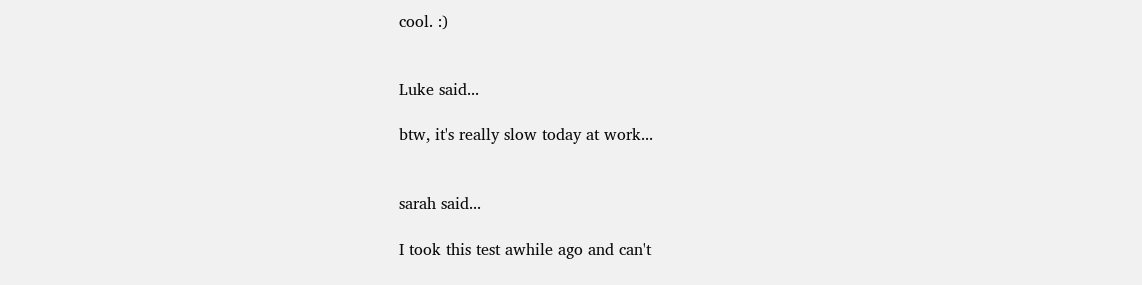cool. :)


Luke said...

btw, it's really slow today at work...


sarah said...

I took this test awhile ago and can't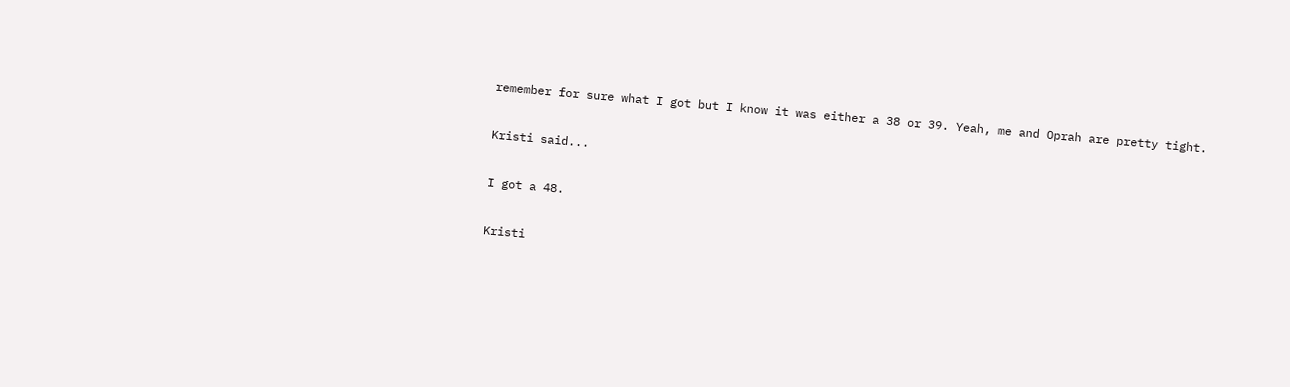remember for sure what I got but I know it was either a 38 or 39. Yeah, me and Oprah are pretty tight.

Kristi said...

I got a 48.

Kristi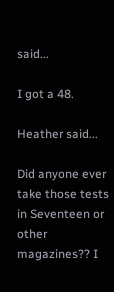said...

I got a 48.

Heather said...

Did anyone ever take those tests in Seventeen or other magazines?? I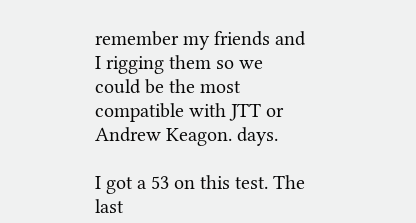remember my friends and I rigging them so we could be the most compatible with JTT or Andrew Keagon. days.

I got a 53 on this test. The last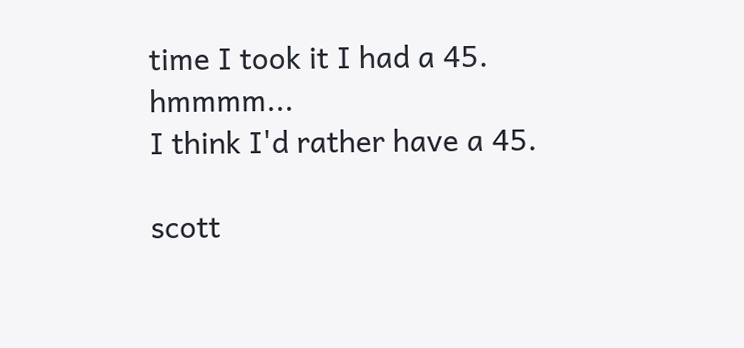time I took it I had a 45. hmmmm...
I think I'd rather have a 45.

scott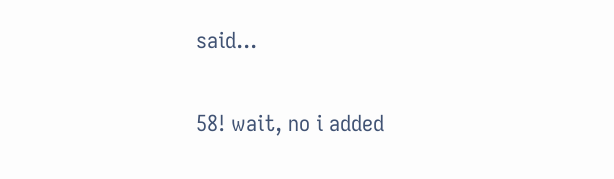said...

58! wait, no i added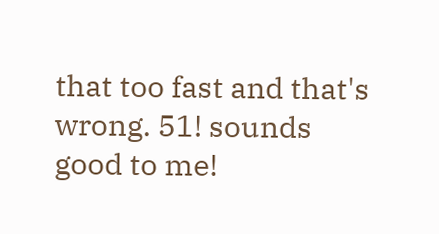that too fast and that's wrong. 51! sounds good to me!